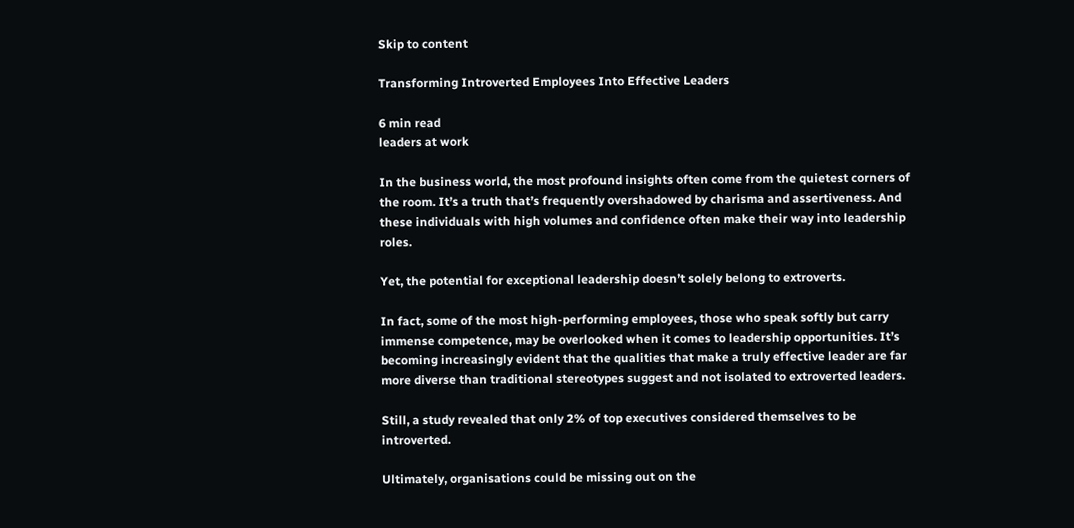Skip to content

Transforming Introverted Employees Into Effective Leaders

6 min read
leaders at work

In the business world, the most profound insights often come from the quietest corners of the room. It’s a truth that’s frequently overshadowed by charisma and assertiveness. And these individuals with high volumes and confidence often make their way into leadership roles.

Yet, the potential for exceptional leadership doesn’t solely belong to extroverts.

In fact, some of the most high-performing employees, those who speak softly but carry immense competence, may be overlooked when it comes to leadership opportunities. It’s becoming increasingly evident that the qualities that make a truly effective leader are far more diverse than traditional stereotypes suggest and not isolated to extroverted leaders.

Still, a study revealed that only 2% of top executives considered themselves to be introverted.

Ultimately, organisations could be missing out on the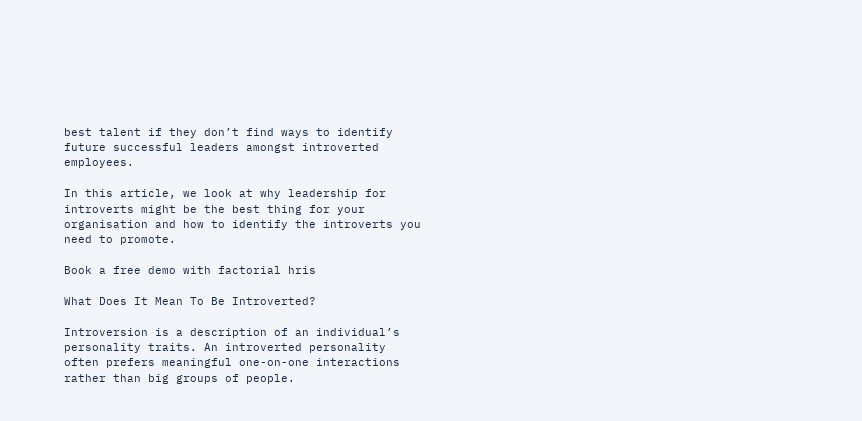best talent if they don’t find ways to identify future successful leaders amongst introverted employees.

In this article, we look at why leadership for introverts might be the best thing for your organisation and how to identify the introverts you need to promote.

Book a free demo with factorial hris

What Does It Mean To Be Introverted?

Introversion is a description of an individual’s personality traits. An introverted personality often prefers meaningful one-on-one interactions rather than big groups of people.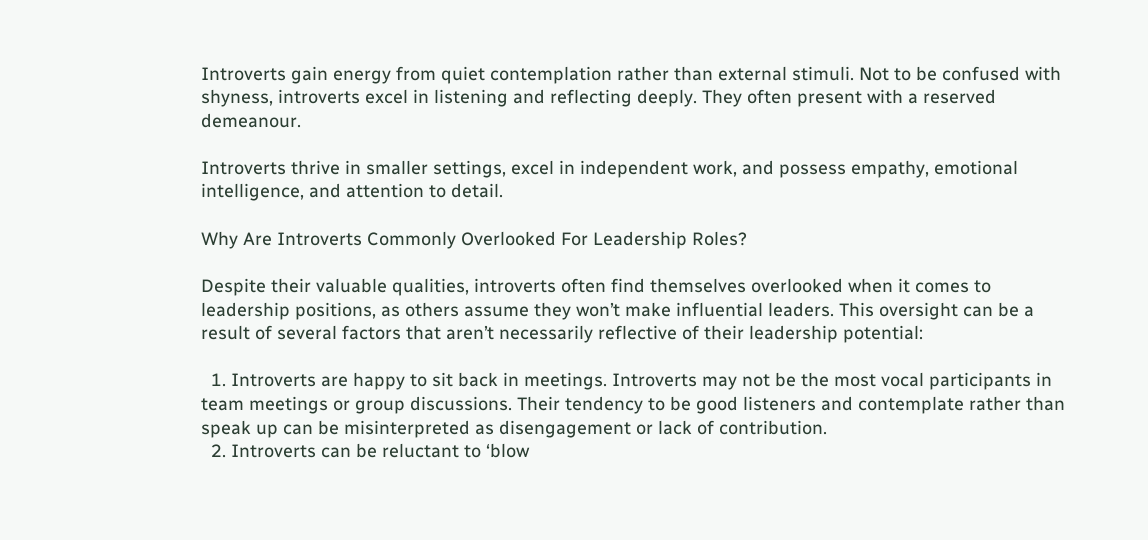Introverts gain energy from quiet contemplation rather than external stimuli. Not to be confused with shyness, introverts excel in listening and reflecting deeply. They often present with a reserved demeanour.

Introverts thrive in smaller settings, excel in independent work, and possess empathy, emotional intelligence, and attention to detail.

Why Are Introverts Commonly Overlooked For Leadership Roles?

Despite their valuable qualities, introverts often find themselves overlooked when it comes to leadership positions, as others assume they won’t make influential leaders. This oversight can be a result of several factors that aren’t necessarily reflective of their leadership potential:

  1. Introverts are happy to sit back in meetings. Introverts may not be the most vocal participants in team meetings or group discussions. Their tendency to be good listeners and contemplate rather than speak up can be misinterpreted as disengagement or lack of contribution.
  2. Introverts can be reluctant to ‘blow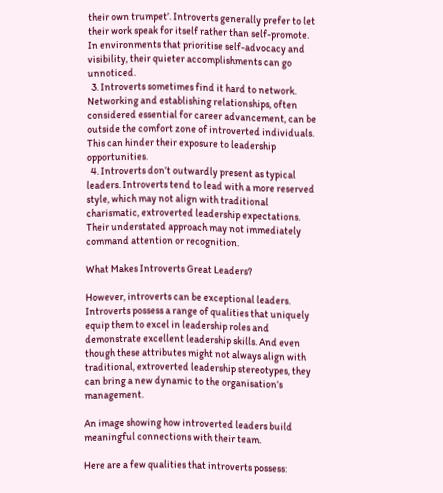their own trumpet’. Introverts generally prefer to let their work speak for itself rather than self-promote. In environments that prioritise self-advocacy and visibility, their quieter accomplishments can go unnoticed.
  3. Introverts sometimes find it hard to network. Networking and establishing relationships, often considered essential for career advancement, can be outside the comfort zone of introverted individuals. This can hinder their exposure to leadership opportunities.
  4. Introverts don’t outwardly present as typical leaders. Introverts tend to lead with a more reserved style, which may not align with traditional charismatic, extroverted leadership expectations. Their understated approach may not immediately command attention or recognition.

What Makes Introverts Great Leaders?

However, introverts can be exceptional leaders. Introverts possess a range of qualities that uniquely equip them to excel in leadership roles and demonstrate excellent leadership skills. And even though these attributes might not always align with traditional, extroverted leadership stereotypes, they can bring a new dynamic to the organisation’s management.

An image showing how introverted leaders build meaningful connections with their team.

Here are a few qualities that introverts possess: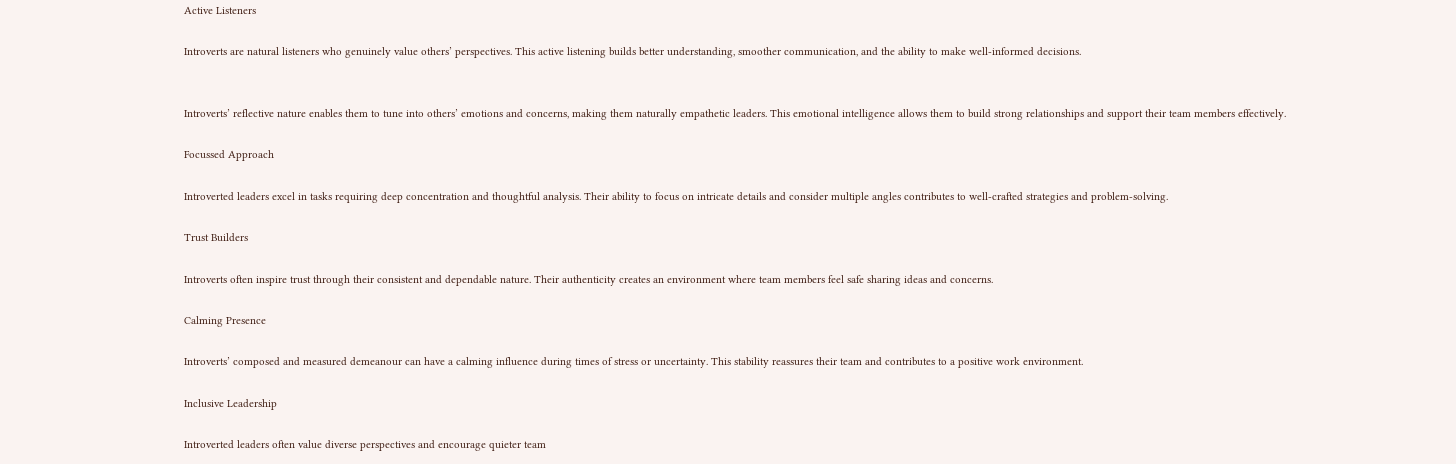Active Listeners

Introverts are natural listeners who genuinely value others’ perspectives. This active listening builds better understanding, smoother communication, and the ability to make well-informed decisions.


Introverts’ reflective nature enables them to tune into others’ emotions and concerns, making them naturally empathetic leaders. This emotional intelligence allows them to build strong relationships and support their team members effectively.

Focussed Approach

Introverted leaders excel in tasks requiring deep concentration and thoughtful analysis. Their ability to focus on intricate details and consider multiple angles contributes to well-crafted strategies and problem-solving.

Trust Builders

Introverts often inspire trust through their consistent and dependable nature. Their authenticity creates an environment where team members feel safe sharing ideas and concerns.

Calming Presence

Introverts’ composed and measured demeanour can have a calming influence during times of stress or uncertainty. This stability reassures their team and contributes to a positive work environment.

Inclusive Leadership

Introverted leaders often value diverse perspectives and encourage quieter team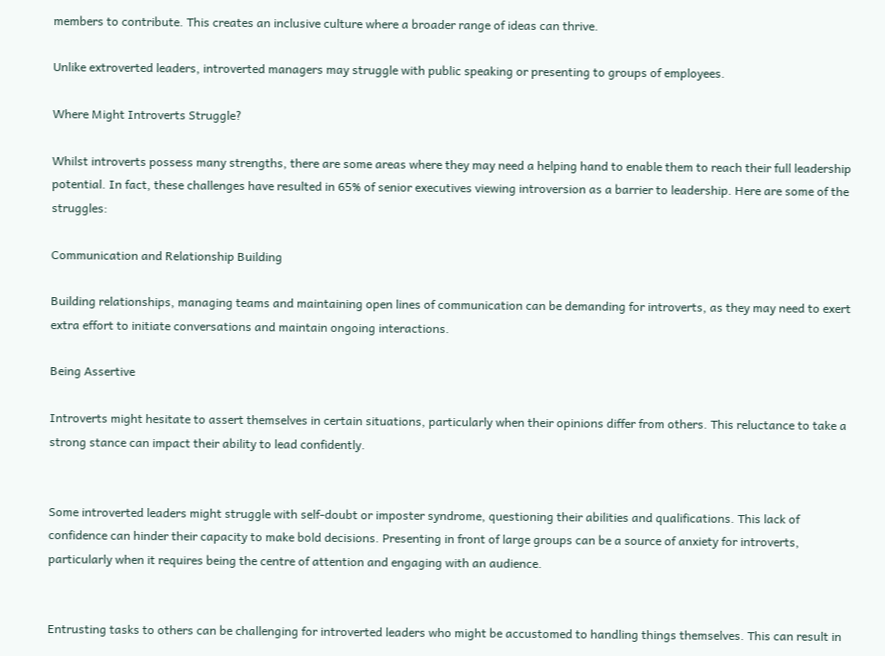members to contribute. This creates an inclusive culture where a broader range of ideas can thrive.

Unlike extroverted leaders, introverted managers may struggle with public speaking or presenting to groups of employees.

Where Might Introverts Struggle?

Whilst introverts possess many strengths, there are some areas where they may need a helping hand to enable them to reach their full leadership potential. In fact, these challenges have resulted in 65% of senior executives viewing introversion as a barrier to leadership. Here are some of the struggles:

Communication and Relationship Building

Building relationships, managing teams and maintaining open lines of communication can be demanding for introverts, as they may need to exert extra effort to initiate conversations and maintain ongoing interactions.

Being Assertive

Introverts might hesitate to assert themselves in certain situations, particularly when their opinions differ from others. This reluctance to take a strong stance can impact their ability to lead confidently.


Some introverted leaders might struggle with self-doubt or imposter syndrome, questioning their abilities and qualifications. This lack of confidence can hinder their capacity to make bold decisions. Presenting in front of large groups can be a source of anxiety for introverts, particularly when it requires being the centre of attention and engaging with an audience.


Entrusting tasks to others can be challenging for introverted leaders who might be accustomed to handling things themselves. This can result in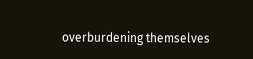overburdening themselves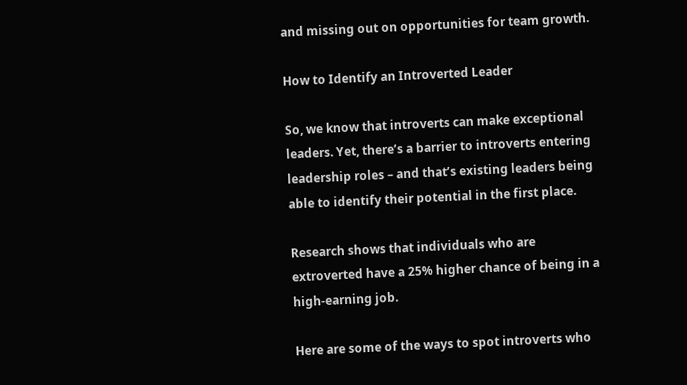and missing out on opportunities for team growth.

How to Identify an Introverted Leader

So, we know that introverts can make exceptional leaders. Yet, there’s a barrier to introverts entering leadership roles – and that’s existing leaders being able to identify their potential in the first place.

Research shows that individuals who are extroverted have a 25% higher chance of being in a high-earning job.

Here are some of the ways to spot introverts who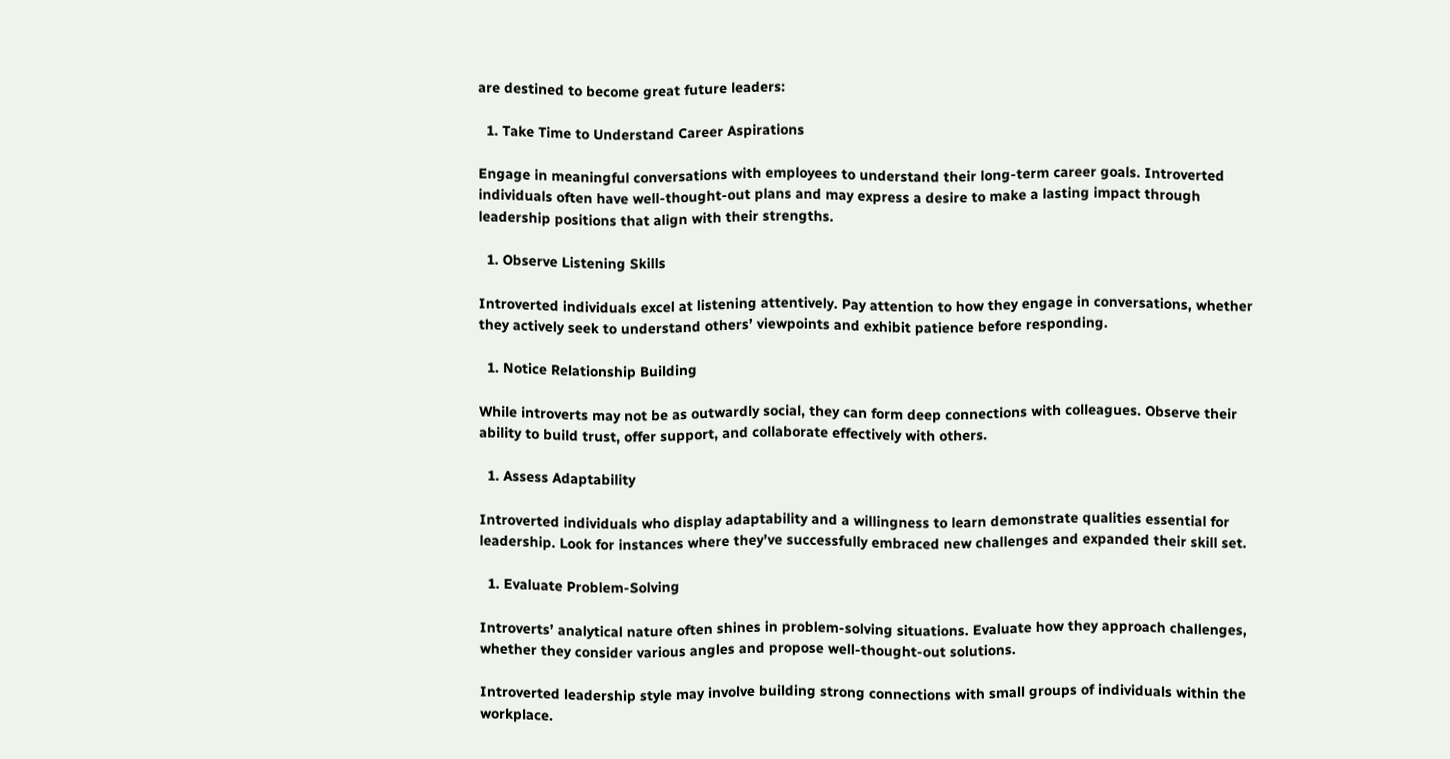are destined to become great future leaders:

  1. Take Time to Understand Career Aspirations

Engage in meaningful conversations with employees to understand their long-term career goals. Introverted individuals often have well-thought-out plans and may express a desire to make a lasting impact through leadership positions that align with their strengths.

  1. Observe Listening Skills

Introverted individuals excel at listening attentively. Pay attention to how they engage in conversations, whether they actively seek to understand others’ viewpoints and exhibit patience before responding.

  1. Notice Relationship Building

While introverts may not be as outwardly social, they can form deep connections with colleagues. Observe their ability to build trust, offer support, and collaborate effectively with others.

  1. Assess Adaptability

Introverted individuals who display adaptability and a willingness to learn demonstrate qualities essential for leadership. Look for instances where they’ve successfully embraced new challenges and expanded their skill set.

  1. Evaluate Problem-Solving

Introverts’ analytical nature often shines in problem-solving situations. Evaluate how they approach challenges, whether they consider various angles and propose well-thought-out solutions.

Introverted leadership style may involve building strong connections with small groups of individuals within the workplace.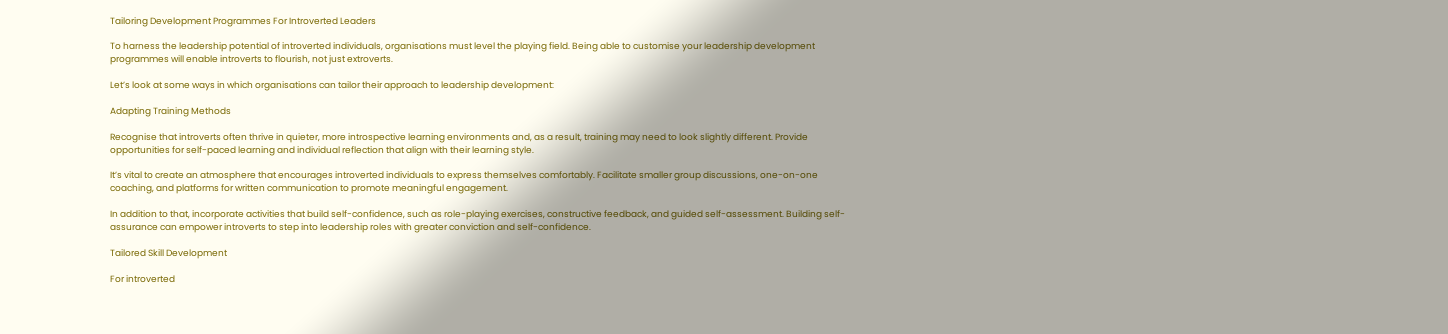Tailoring Development Programmes For Introverted Leaders

To harness the leadership potential of introverted individuals, organisations must level the playing field. Being able to customise your leadership development programmes will enable introverts to flourish, not just extroverts.

Let’s look at some ways in which organisations can tailor their approach to leadership development:

Adapting Training Methods

Recognise that introverts often thrive in quieter, more introspective learning environments and, as a result, training may need to look slightly different. Provide opportunities for self-paced learning and individual reflection that align with their learning style.

It’s vital to create an atmosphere that encourages introverted individuals to express themselves comfortably. Facilitate smaller group discussions, one-on-one coaching, and platforms for written communication to promote meaningful engagement.

In addition to that, incorporate activities that build self-confidence, such as role-playing exercises, constructive feedback, and guided self-assessment. Building self-assurance can empower introverts to step into leadership roles with greater conviction and self-confidence.

Tailored Skill Development

For introverted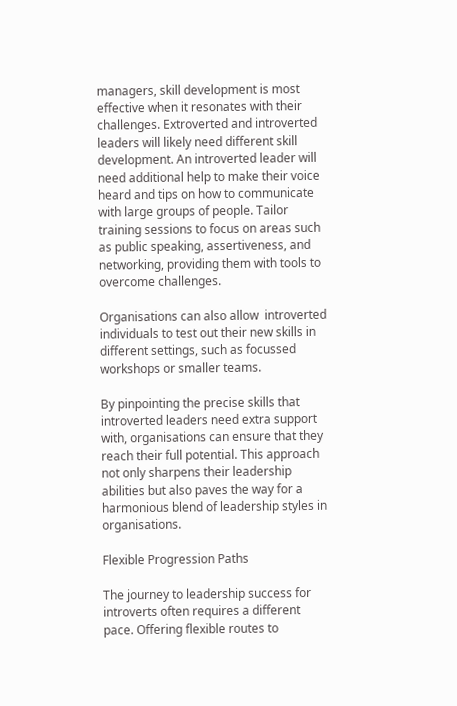managers, skill development is most effective when it resonates with their challenges. Extroverted and introverted leaders will likely need different skill development. An introverted leader will need additional help to make their voice heard and tips on how to communicate with large groups of people. Tailor training sessions to focus on areas such as public speaking, assertiveness, and networking, providing them with tools to overcome challenges.

Organisations can also allow  introverted individuals to test out their new skills in different settings, such as focussed workshops or smaller teams.

By pinpointing the precise skills that introverted leaders need extra support with, organisations can ensure that they reach their full potential. This approach not only sharpens their leadership abilities but also paves the way for a harmonious blend of leadership styles in organisations.

Flexible Progression Paths

The journey to leadership success for introverts often requires a different pace. Offering flexible routes to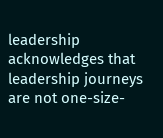leadership acknowledges that leadership journeys are not one-size-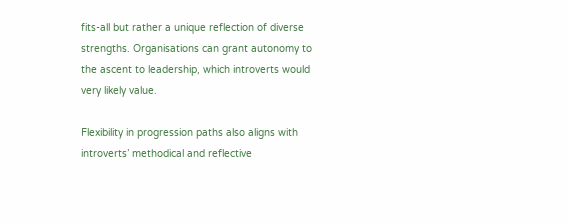fits-all but rather a unique reflection of diverse strengths. Organisations can grant autonomy to the ascent to leadership, which introverts would very likely value.

Flexibility in progression paths also aligns with introverts’ methodical and reflective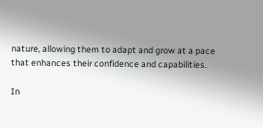nature, allowing them to adapt and grow at a pace that enhances their confidence and capabilities.

In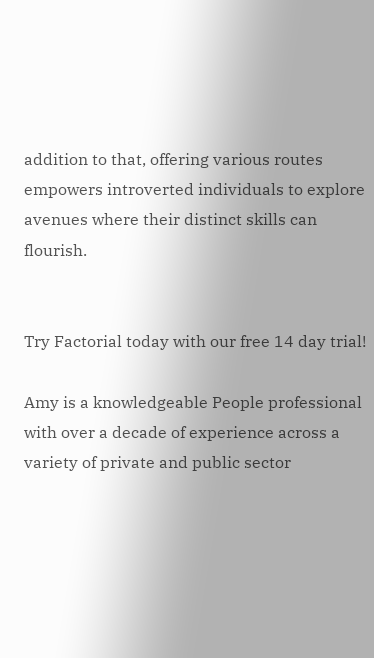addition to that, offering various routes empowers introverted individuals to explore avenues where their distinct skills can flourish.


Try Factorial today with our free 14 day trial!

Amy is a knowledgeable People professional with over a decade of experience across a variety of private and public sector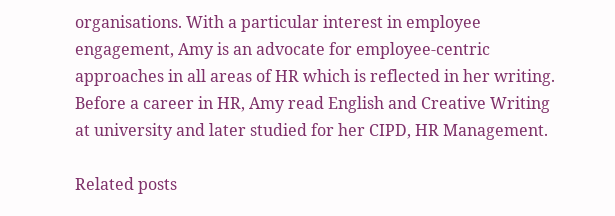organisations. With a particular interest in employee engagement, Amy is an advocate for employee-centric approaches in all areas of HR which is reflected in her writing. Before a career in HR, Amy read English and Creative Writing at university and later studied for her CIPD, HR Management.

Related posts